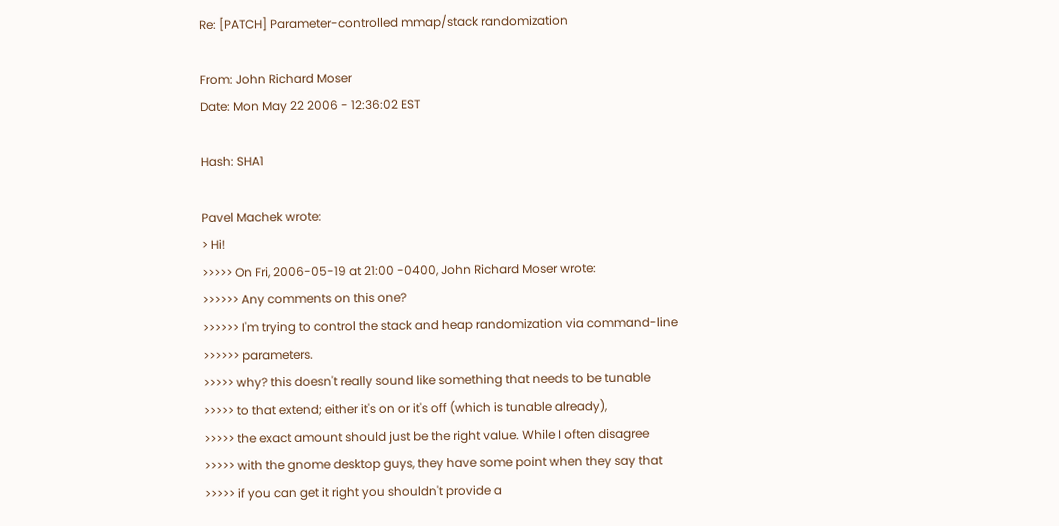Re: [PATCH] Parameter-controlled mmap/stack randomization

From: John Richard Moser
Date: Mon May 22 2006 - 12:36:02 EST

Hash: SHA1

Pavel Machek wrote:
> Hi!
>>>>> On Fri, 2006-05-19 at 21:00 -0400, John Richard Moser wrote:
>>>>>> Any comments on this one?
>>>>>> I'm trying to control the stack and heap randomization via command-line
>>>>>> parameters.
>>>>> why? this doesn't really sound like something that needs to be tunable
>>>>> to that extend; either it's on or it's off (which is tunable already),
>>>>> the exact amount should just be the right value. While I often disagree
>>>>> with the gnome desktop guys, they have some point when they say that
>>>>> if you can get it right you shouldn't provide a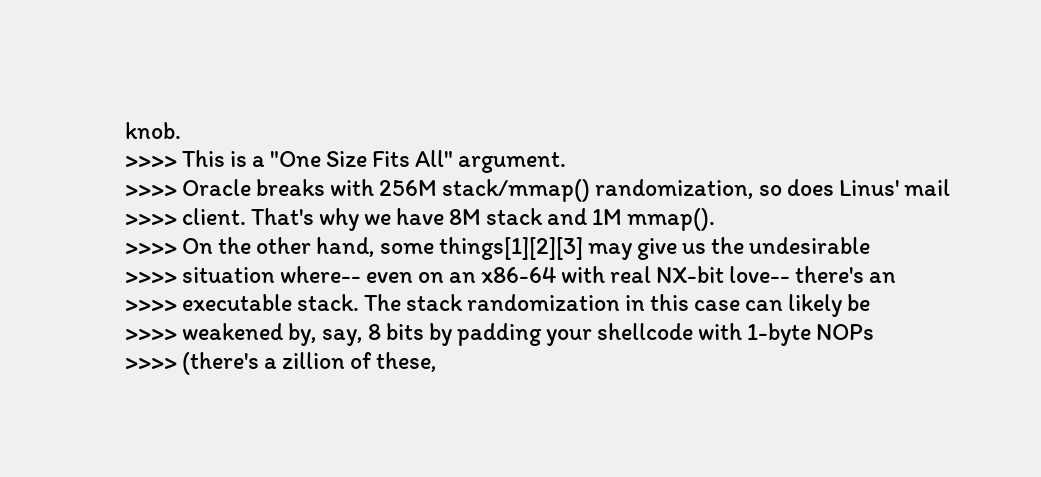knob.
>>>> This is a "One Size Fits All" argument.
>>>> Oracle breaks with 256M stack/mmap() randomization, so does Linus' mail
>>>> client. That's why we have 8M stack and 1M mmap().
>>>> On the other hand, some things[1][2][3] may give us the undesirable
>>>> situation where-- even on an x86-64 with real NX-bit love-- there's an
>>>> executable stack. The stack randomization in this case can likely be
>>>> weakened by, say, 8 bits by padding your shellcode with 1-byte NOPs
>>>> (there's a zillion of these,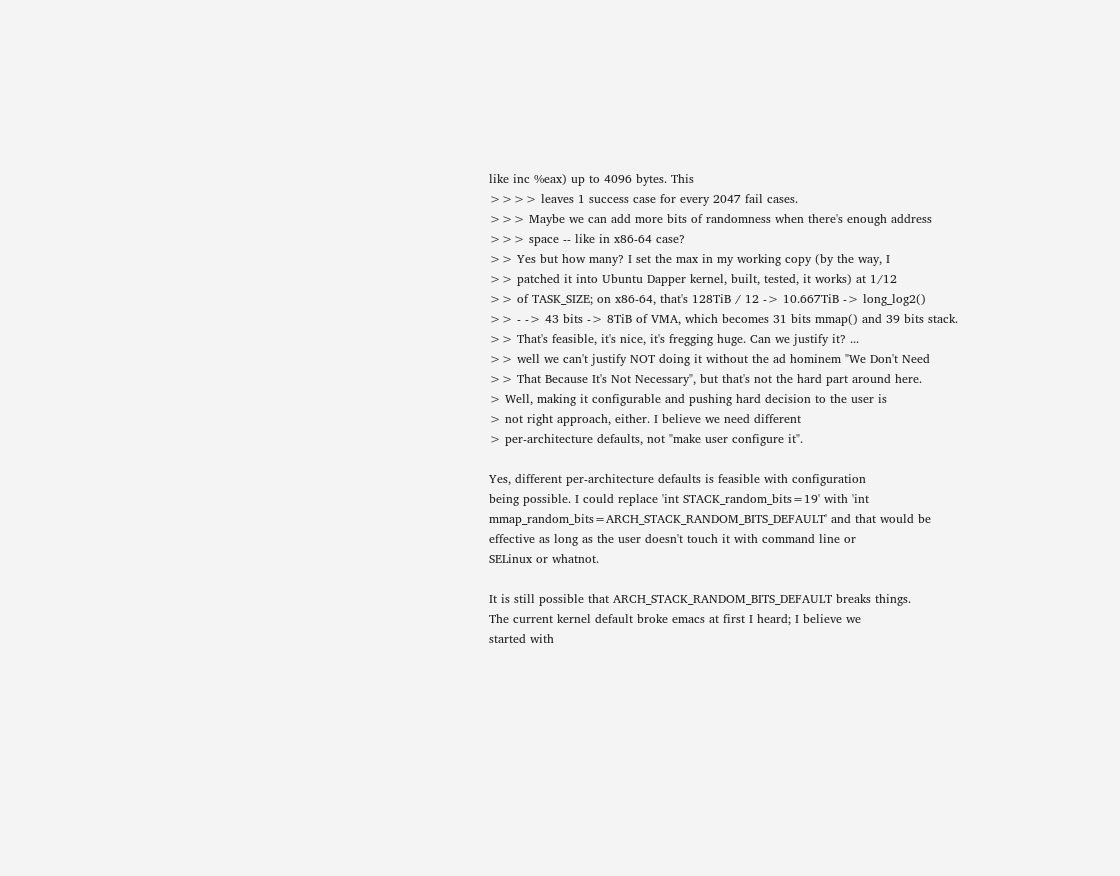like inc %eax) up to 4096 bytes. This
>>>> leaves 1 success case for every 2047 fail cases.
>>> Maybe we can add more bits of randomness when there's enough address
>>> space -- like in x86-64 case?
>> Yes but how many? I set the max in my working copy (by the way, I
>> patched it into Ubuntu Dapper kernel, built, tested, it works) at 1/12
>> of TASK_SIZE; on x86-64, that's 128TiB / 12 -> 10.667TiB -> long_log2()
>> - -> 43 bits -> 8TiB of VMA, which becomes 31 bits mmap() and 39 bits stack.
>> That's feasible, it's nice, it's fregging huge. Can we justify it? ...
>> well we can't justify NOT doing it without the ad hominem "We Don't Need
>> That Because It's Not Necessary", but that's not the hard part around here.
> Well, making it configurable and pushing hard decision to the user is
> not right approach, either. I believe we need different
> per-architecture defaults, not "make user configure it".

Yes, different per-architecture defaults is feasible with configuration
being possible. I could replace 'int STACK_random_bits=19' with 'int
mmap_random_bits=ARCH_STACK_RANDOM_BITS_DEFAULT' and that would be
effective as long as the user doesn't touch it with command line or
SELinux or whatnot.

It is still possible that ARCH_STACK_RANDOM_BITS_DEFAULT breaks things.
The current kernel default broke emacs at first I heard; I believe we
started with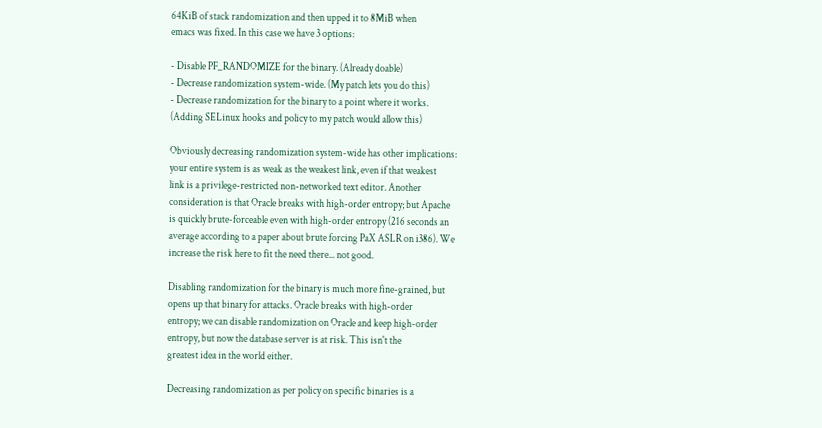64KiB of stack randomization and then upped it to 8MiB when
emacs was fixed. In this case we have 3 options:

- Disable PF_RANDOMIZE for the binary. (Already doable)
- Decrease randomization system-wide. (My patch lets you do this)
- Decrease randomization for the binary to a point where it works.
(Adding SELinux hooks and policy to my patch would allow this)

Obviously decreasing randomization system-wide has other implications:
your entire system is as weak as the weakest link, even if that weakest
link is a privilege-restricted non-networked text editor. Another
consideration is that Oracle breaks with high-order entropy; but Apache
is quickly brute-forceable even with high-order entropy (216 seconds an
average according to a paper about brute forcing PaX ASLR on i386). We
increase the risk here to fit the need there... not good.

Disabling randomization for the binary is much more fine-grained, but
opens up that binary for attacks. Oracle breaks with high-order
entropy; we can disable randomization on Oracle and keep high-order
entropy, but now the database server is at risk. This isn't the
greatest idea in the world either.

Decreasing randomization as per policy on specific binaries is a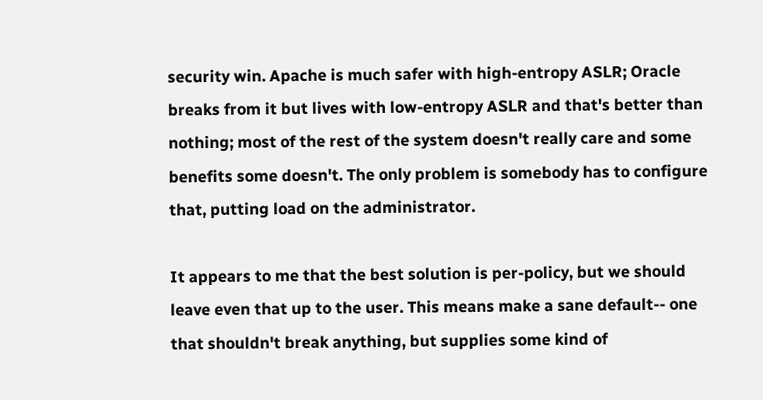security win. Apache is much safer with high-entropy ASLR; Oracle
breaks from it but lives with low-entropy ASLR and that's better than
nothing; most of the rest of the system doesn't really care and some
benefits some doesn't. The only problem is somebody has to configure
that, putting load on the administrator.

It appears to me that the best solution is per-policy, but we should
leave even that up to the user. This means make a sane default-- one
that shouldn't break anything, but supplies some kind of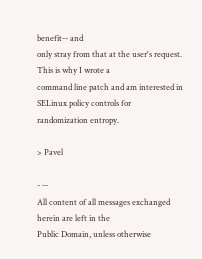benefit-- and
only stray from that at the user's request. This is why I wrote a
command line patch and am interested in SELinux policy controls for
randomization entropy.

> Pavel

- --
All content of all messages exchanged herein are left in the
Public Domain, unless otherwise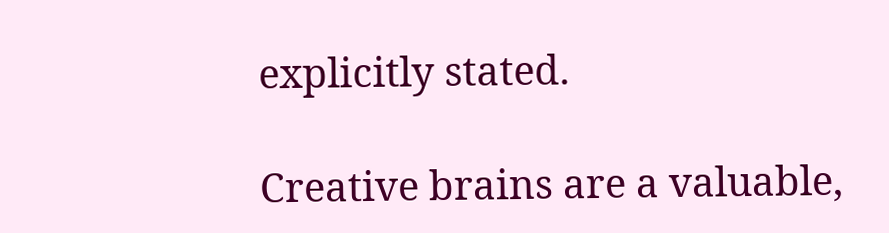explicitly stated.

Creative brains are a valuable,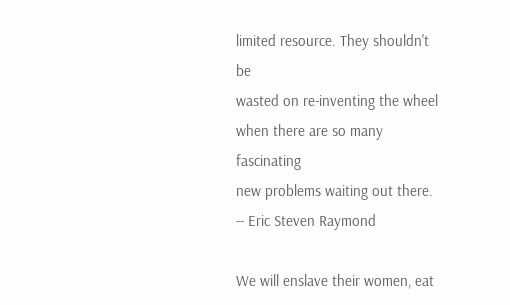limited resource. They shouldn't be
wasted on re-inventing the wheel when there are so many fascinating
new problems waiting out there.
-- Eric Steven Raymond

We will enslave their women, eat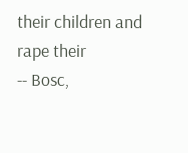their children and rape their
-- Bosc,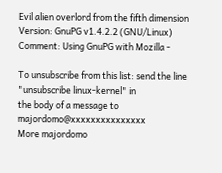Evil alien overlord from the fifth dimension
Version: GnuPG v1.4.2.2 (GNU/Linux)
Comment: Using GnuPG with Mozilla -

To unsubscribe from this list: send the line "unsubscribe linux-kernel" in
the body of a message to majordomo@xxxxxxxxxxxxxxx
More majordomo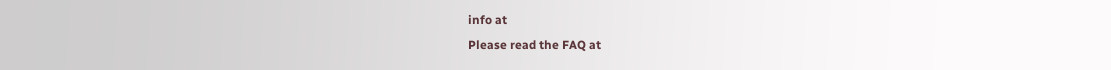info at
Please read the FAQ at